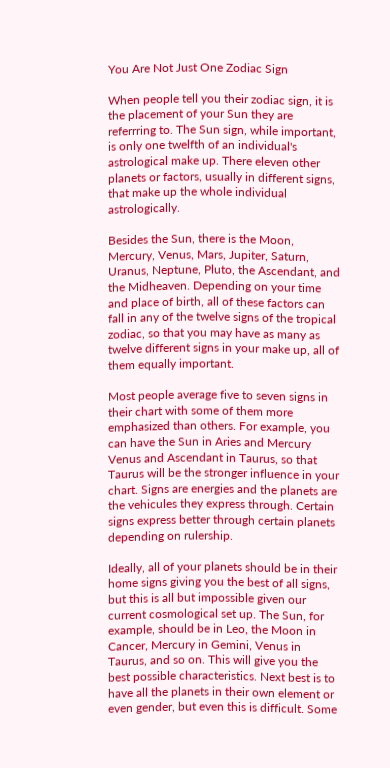You Are Not Just One Zodiac Sign

When people tell you their zodiac sign, it is the placement of your Sun they are referrring to. The Sun sign, while important, is only one twelfth of an individual's astrological make up. There eleven other planets or factors, usually in different signs, that make up the whole individual astrologically.

Besides the Sun, there is the Moon, Mercury, Venus, Mars, Jupiter, Saturn, Uranus, Neptune, Pluto, the Ascendant, and the Midheaven. Depending on your time and place of birth, all of these factors can fall in any of the twelve signs of the tropical zodiac, so that you may have as many as twelve different signs in your make up, all of them equally important.

Most people average five to seven signs in their chart with some of them more emphasized than others. For example, you can have the Sun in Aries and Mercury Venus and Ascendant in Taurus, so that Taurus will be the stronger influence in your chart. Signs are energies and the planets are the vehicules they express through. Certain signs express better through certain planets depending on rulership.

Ideally, all of your planets should be in their home signs giving you the best of all signs, but this is all but impossible given our current cosmological set up. The Sun, for example, should be in Leo, the Moon in Cancer, Mercury in Gemini, Venus in Taurus, and so on. This will give you the best possible characteristics. Next best is to have all the planets in their own element or even gender, but even this is difficult. Some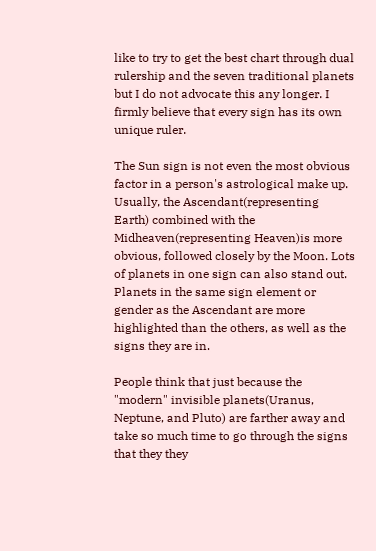like to try to get the best chart through dual rulership and the seven traditional planets but I do not advocate this any longer. I firmly believe that every sign has its own unique ruler.

The Sun sign is not even the most obvious factor in a person's astrological make up. Usually, the Ascendant(representing Earth) combined with the Midheaven(representing Heaven)is more obvious, followed closely by the Moon. Lots of planets in one sign can also stand out. Planets in the same sign element or gender as the Ascendant are more highlighted than the others, as well as the signs they are in.

People think that just because the "modern" invisible planets(Uranus, Neptune, and Pluto) are farther away and take so much time to go through the signs that they they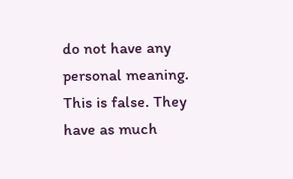do not have any personal meaning. This is false. They have as much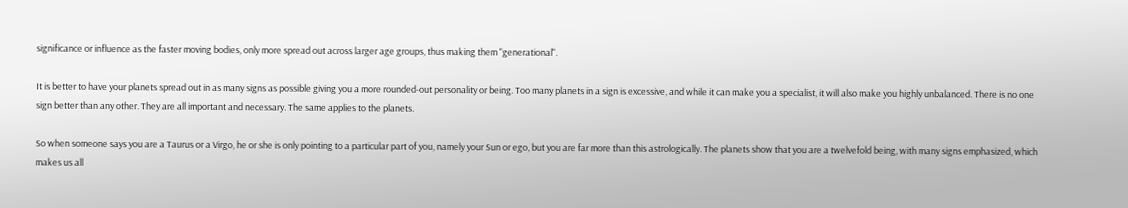significance or influence as the faster moving bodies, only more spread out across larger age groups, thus making them "generational".

It is better to have your planets spread out in as many signs as possible giving you a more rounded-out personality or being. Too many planets in a sign is excessive, and while it can make you a specialist, it will also make you highly unbalanced. There is no one sign better than any other. They are all important and necessary. The same applies to the planets.

So when someone says you are a Taurus or a Virgo, he or she is only pointing to a particular part of you, namely your Sun or ego, but you are far more than this astrologically. The planets show that you are a twelvefold being, with many signs emphasized, which makes us all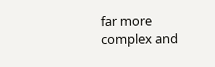far more complex and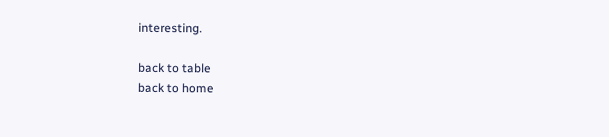interesting.

back to table
back to home